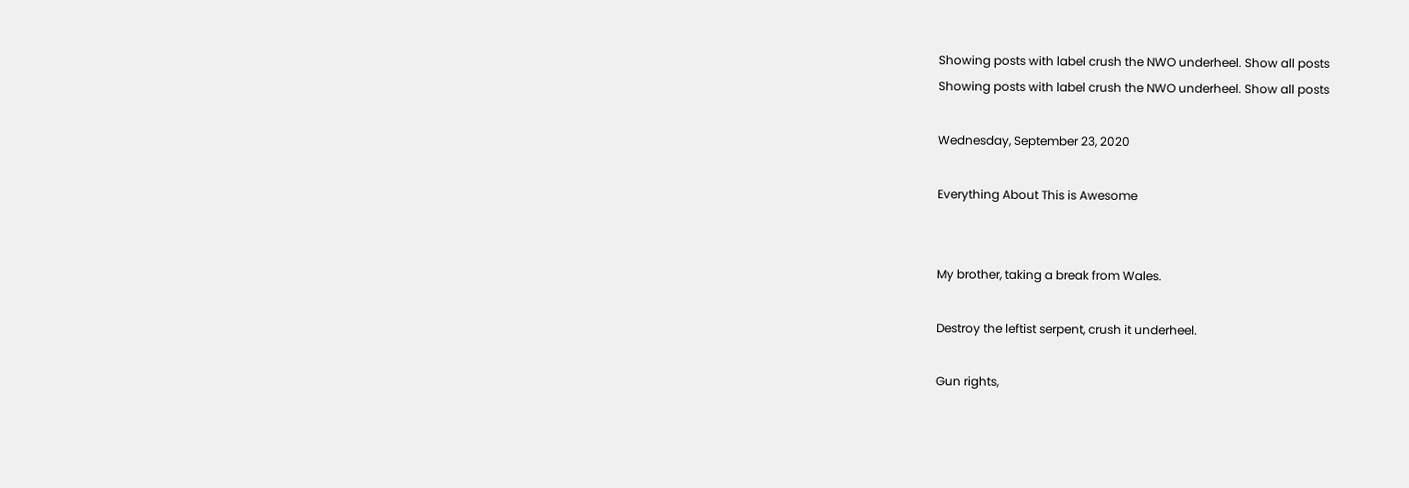Showing posts with label crush the NWO underheel. Show all posts
Showing posts with label crush the NWO underheel. Show all posts

Wednesday, September 23, 2020

Everything About This is Awesome


My brother, taking a break from Wales.

Destroy the leftist serpent, crush it underheel.

Gun rights,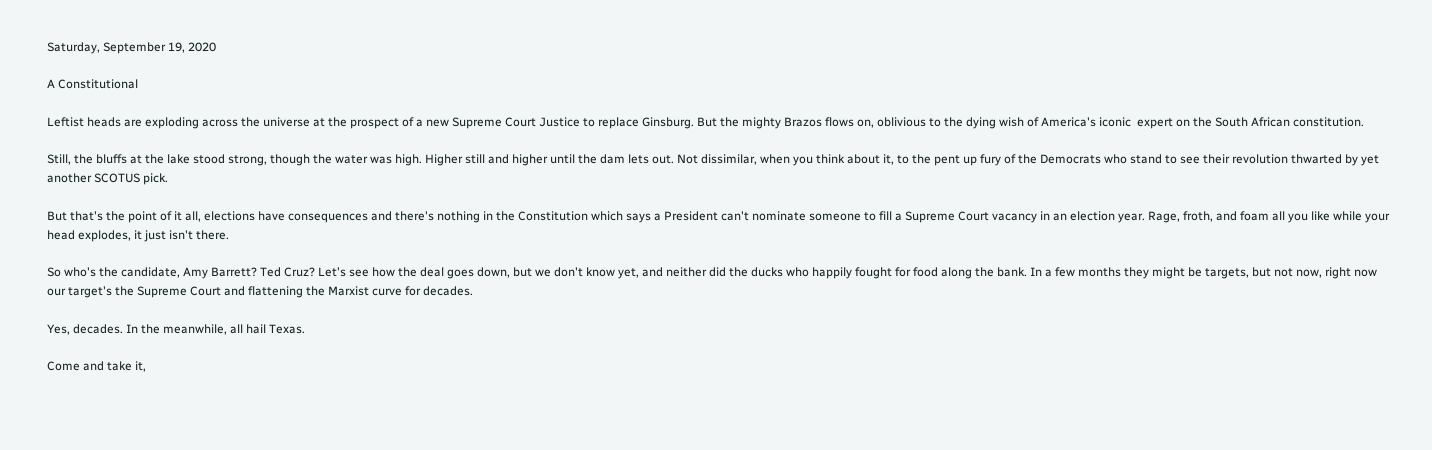Saturday, September 19, 2020

A Constitutional

Leftist heads are exploding across the universe at the prospect of a new Supreme Court Justice to replace Ginsburg. But the mighty Brazos flows on, oblivious to the dying wish of America's iconic  expert on the South African constitution.

Still, the bluffs at the lake stood strong, though the water was high. Higher still and higher until the dam lets out. Not dissimilar, when you think about it, to the pent up fury of the Democrats who stand to see their revolution thwarted by yet another SCOTUS pick.

But that's the point of it all, elections have consequences and there's nothing in the Constitution which says a President can't nominate someone to fill a Supreme Court vacancy in an election year. Rage, froth, and foam all you like while your head explodes, it just isn't there.

So who's the candidate, Amy Barrett? Ted Cruz? Let's see how the deal goes down, but we don't know yet, and neither did the ducks who happily fought for food along the bank. In a few months they might be targets, but not now, right now our target's the Supreme Court and flattening the Marxist curve for decades.

Yes, decades. In the meanwhile, all hail Texas.

Come and take it,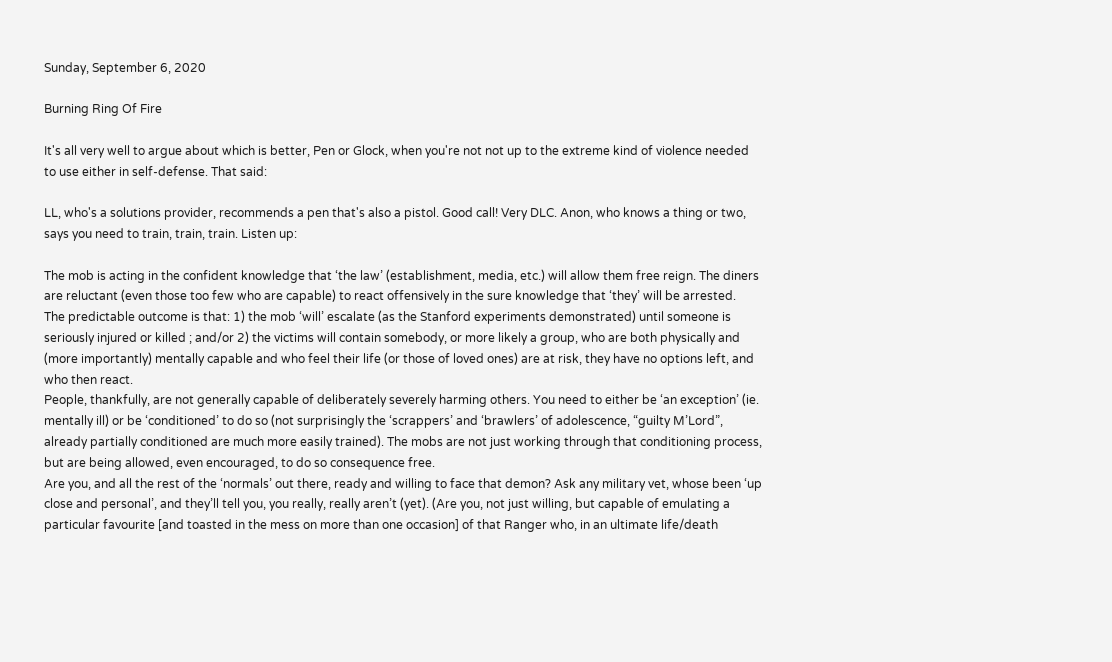Sunday, September 6, 2020

Burning Ring Of Fire

It's all very well to argue about which is better, Pen or Glock, when you're not not up to the extreme kind of violence needed to use either in self-defense. That said:

LL, who's a solutions provider, recommends a pen that's also a pistol. Good call! Very DLC. Anon, who knows a thing or two, says you need to train, train, train. Listen up:

The mob is acting in the confident knowledge that ‘the law’ (establishment, media, etc.) will allow them free reign. The diners are reluctant (even those too few who are capable) to react offensively in the sure knowledge that ‘they’ will be arrested.
The predictable outcome is that: 1) the mob ‘will’ escalate (as the Stanford experiments demonstrated) until someone is seriously injured or killed ; and/or 2) the victims will contain somebody, or more likely a group, who are both physically and (more importantly) mentally capable and who feel their life (or those of loved ones) are at risk, they have no options left, and who then react.
People, thankfully, are not generally capable of deliberately severely harming others. You need to either be ‘an exception’ (ie. mentally ill) or be ‘conditioned’ to do so (not surprisingly the ‘scrappers’ and ‘brawlers’ of adolescence, “guilty M’Lord”, already partially conditioned are much more easily trained). The mobs are not just working through that conditioning process, but are being allowed, even encouraged, to do so consequence free.
Are you, and all the rest of the ‘normals’ out there, ready and willing to face that demon? Ask any military vet, whose been ‘up close and personal’, and they’ll tell you, you really, really aren’t (yet). (Are you, not just willing, but capable of emulating a particular favourite [and toasted in the mess on more than one occasion] of that Ranger who, in an ultimate life/death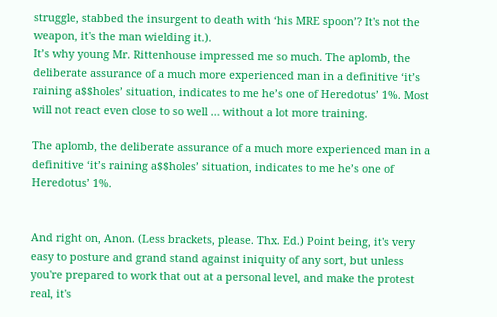struggle, stabbed the insurgent to death with ‘his MRE spoon’? It's not the weapon, it's the man wielding it.).
It’s why young Mr. Rittenhouse impressed me so much. The aplomb, the deliberate assurance of a much more experienced man in a definitive ‘it’s raining a$$holes’ situation, indicates to me he’s one of Heredotus’ 1%. Most will not react even close to so well … without a lot more training.

The aplomb, the deliberate assurance of a much more experienced man in a definitive ‘it’s raining a$$holes’ situation, indicates to me he’s one of Heredotus’ 1%.


And right on, Anon. (Less brackets, please. Thx. Ed.) Point being, it's very easy to posture and grand stand against iniquity of any sort, but unless you're prepared to work that out at a personal level, and make the protest real, it's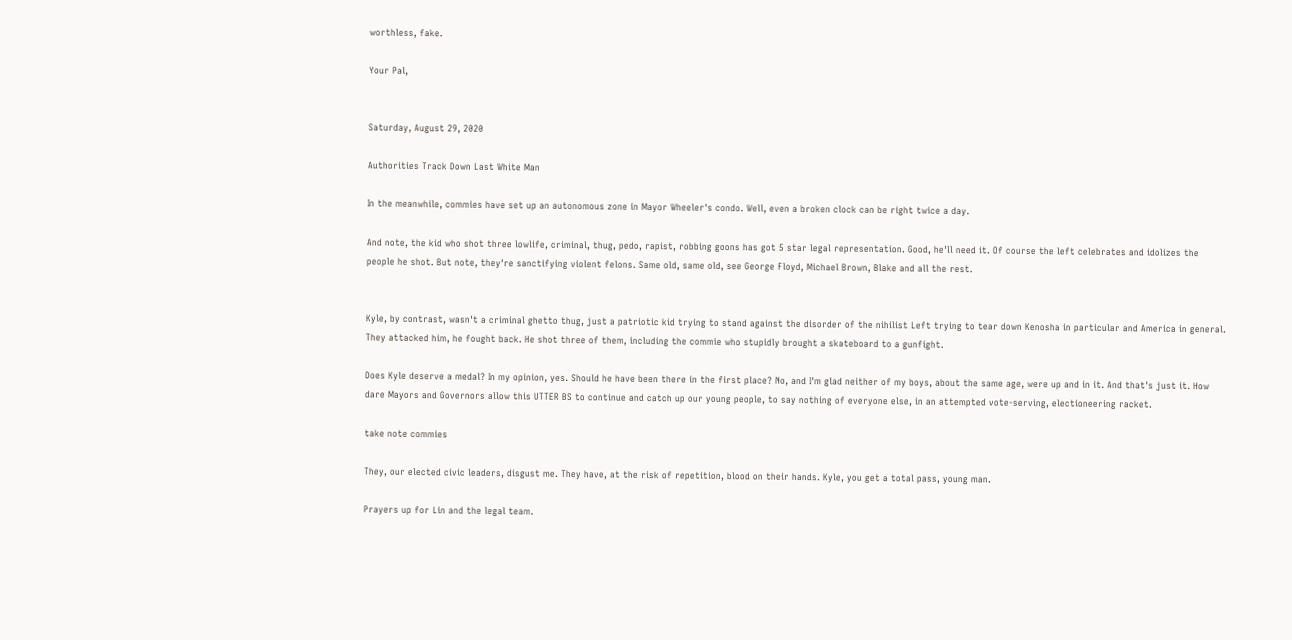worthless, fake.

Your Pal,


Saturday, August 29, 2020

Authorities Track Down Last White Man

In the meanwhile, commies have set up an autonomous zone in Mayor Wheeler's condo. Well, even a broken clock can be right twice a day.

And note, the kid who shot three lowlife, criminal, thug, pedo, rapist, robbing goons has got 5 star legal representation. Good, he'll need it. Of course the left celebrates and idolizes the people he shot. But note, they're sanctifying violent felons. Same old, same old, see George Floyd, Michael Brown, Blake and all the rest.


Kyle, by contrast, wasn't a criminal ghetto thug, just a patriotic kid trying to stand against the disorder of the nihilist Left trying to tear down Kenosha in particular and America in general. They attacked him, he fought back. He shot three of them, including the commie who stupidly brought a skateboard to a gunfight.

Does Kyle deserve a medal? In my opinion, yes. Should he have been there in the first place? No, and I'm glad neither of my boys, about the same age, were up and in it. And that's just it. How dare Mayors and Governors allow this UTTER BS to continue and catch up our young people, to say nothing of everyone else, in an attempted vote-serving, electioneering racket.

take note commies

They, our elected civic leaders, disgust me. They have, at the risk of repetition, blood on their hands. Kyle, you get a total pass, young man.

Prayers up for Lin and the legal team.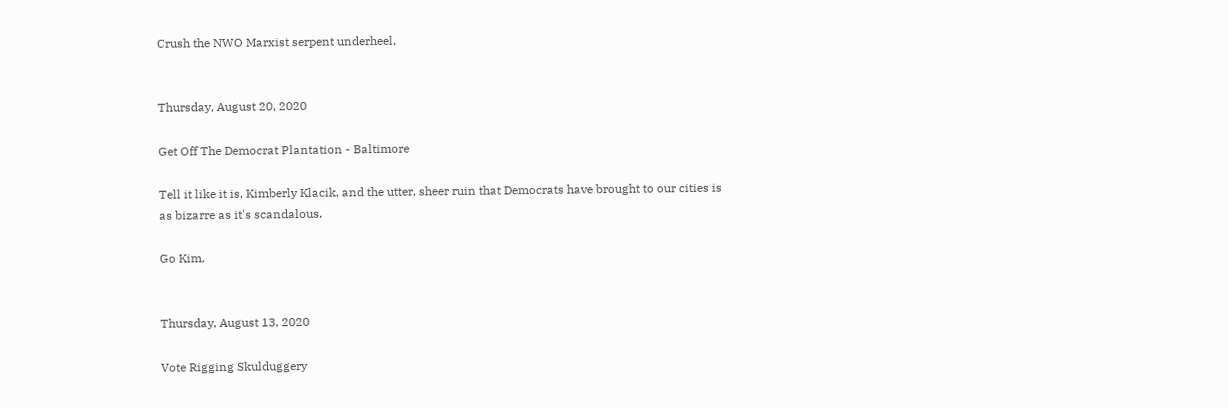Crush the NWO Marxist serpent underheel,


Thursday, August 20, 2020

Get Off The Democrat Plantation - Baltimore

Tell it like it is, Kimberly Klacik, and the utter, sheer ruin that Democrats have brought to our cities is as bizarre as it's scandalous.

Go Kim,


Thursday, August 13, 2020

Vote Rigging Skulduggery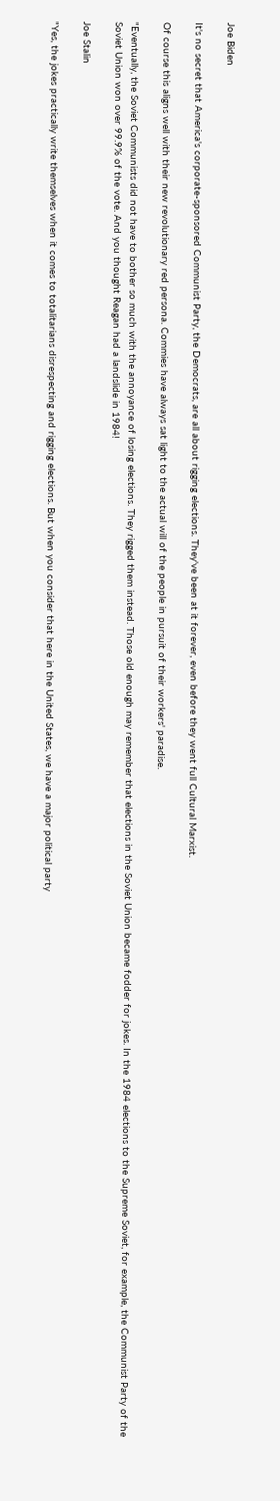Joe Biden

It's no secret that America's corporate-sponsored Communist Party, the Democrats, are all about rigging elections. They've been at it forever, even before they went full Cultural Marxist.

Of course this aligns well with their new revolutionary red persona. Commies have always sat light to the actual will of the people in pursuit of their workers' paradise.

"Eventually, the Soviet Communists did not have to bother so much with the annoyance of losing elections. They rigged them instead. Those old enough may remember that elections in the Soviet Union became fodder for jokes. In the 1984 elections to the Supreme Soviet, for example, the Communist Party of the Soviet Union won over 99.9% of the vote. And you thought Reagan had a landslide in 1984!

Joe Stalin

"Yes, the jokes practically write themselves when it comes to totalitarians disrespecting and rigging elections. But when you consider that here in the United States, we have a major political party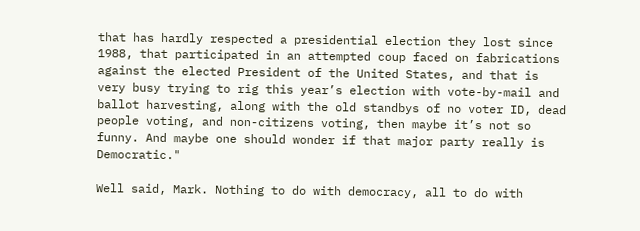that has hardly respected a presidential election they lost since 1988, that participated in an attempted coup faced on fabrications against the elected President of the United States, and that is very busy trying to rig this year’s election with vote-by-mail and ballot harvesting, along with the old standbys of no voter ID, dead people voting, and non-citizens voting, then maybe it’s not so funny. And maybe one should wonder if that major party really is Democratic."

Well said, Mark. Nothing to do with democracy, all to do with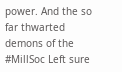power. And the so far thwarted demons of the #MillSoc Left sure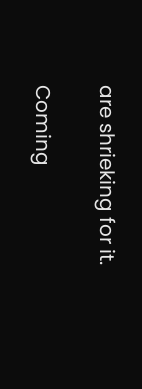are shrieking for it.

Coming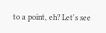to a point, eh? Let's see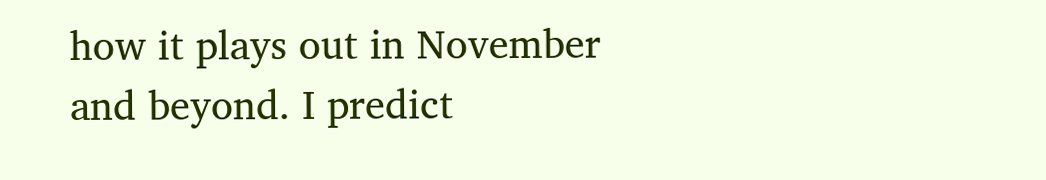how it plays out in November and beyond. I predict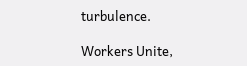turbulence.

Workers Unite,